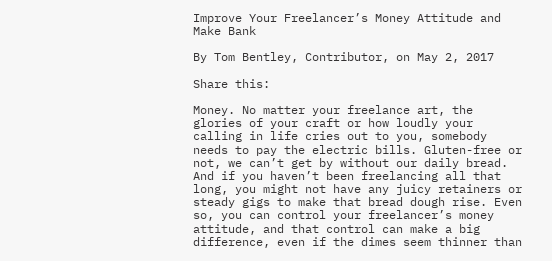Improve Your Freelancer’s Money Attitude and Make Bank

By Tom Bentley, Contributor, on May 2, 2017

Share this:

Money. No matter your freelance art, the glories of your craft or how loudly your calling in life cries out to you, somebody needs to pay the electric bills. Gluten-free or not, we can’t get by without our daily bread. And if you haven’t been freelancing all that long, you might not have any juicy retainers or steady gigs to make that bread dough rise. Even so, you can control your freelancer’s money attitude, and that control can make a big difference, even if the dimes seem thinner than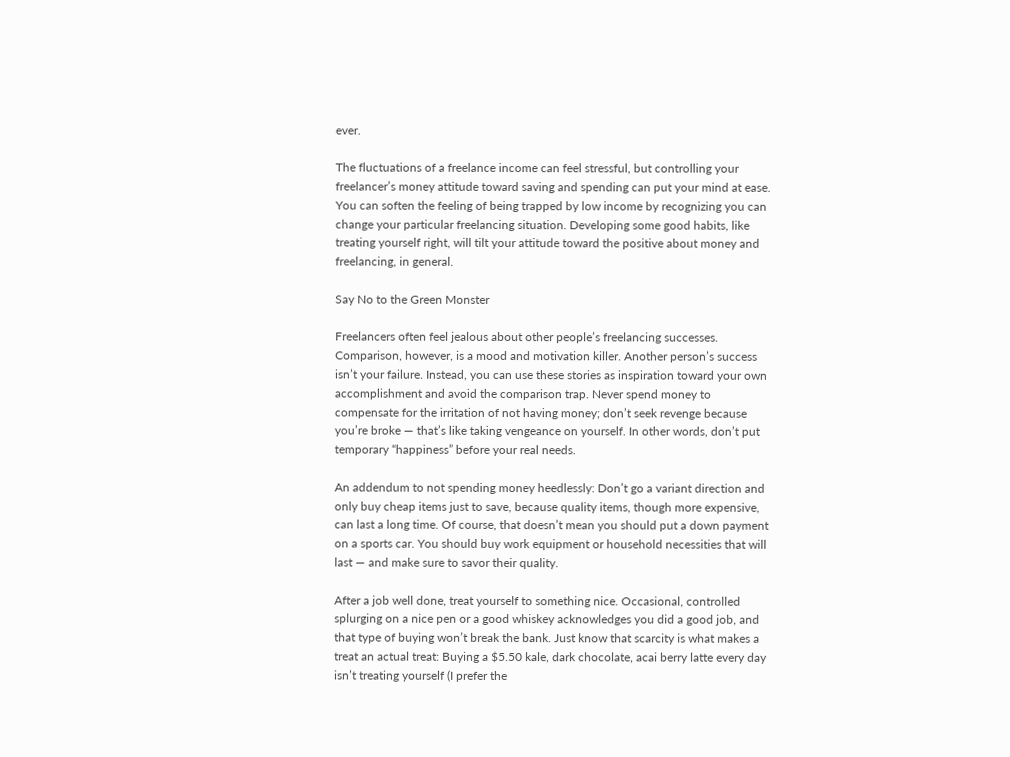ever.

The fluctuations of a freelance income can feel stressful, but controlling your freelancer’s money attitude toward saving and spending can put your mind at ease. You can soften the feeling of being trapped by low income by recognizing you can change your particular freelancing situation. Developing some good habits, like treating yourself right, will tilt your attitude toward the positive about money and freelancing, in general.

Say No to the Green Monster

Freelancers often feel jealous about other people’s freelancing successes. Comparison, however, is a mood and motivation killer. Another person’s success isn’t your failure. Instead, you can use these stories as inspiration toward your own accomplishment and avoid the comparison trap. Never spend money to compensate for the irritation of not having money; don’t seek revenge because you’re broke — that’s like taking vengeance on yourself. In other words, don’t put temporary “happiness” before your real needs.

An addendum to not spending money heedlessly: Don’t go a variant direction and only buy cheap items just to save, because quality items, though more expensive, can last a long time. Of course, that doesn’t mean you should put a down payment on a sports car. You should buy work equipment or household necessities that will last — and make sure to savor their quality.

After a job well done, treat yourself to something nice. Occasional, controlled splurging on a nice pen or a good whiskey acknowledges you did a good job, and that type of buying won’t break the bank. Just know that scarcity is what makes a treat an actual treat: Buying a $5.50 kale, dark chocolate, acai berry latte every day isn’t treating yourself (I prefer the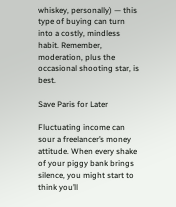whiskey, personally) — this type of buying can turn into a costly, mindless habit. Remember, moderation, plus the occasional shooting star, is best.

Save Paris for Later

Fluctuating income can sour a freelancer’s money attitude. When every shake of your piggy bank brings silence, you might start to think you’ll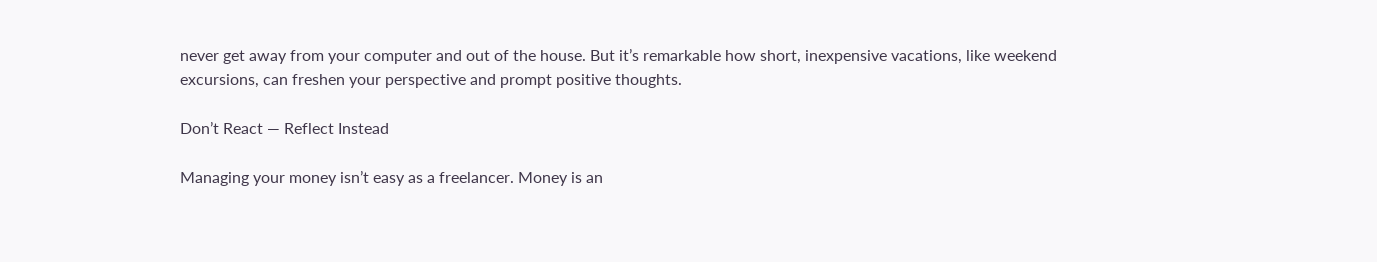never get away from your computer and out of the house. But it’s remarkable how short, inexpensive vacations, like weekend excursions, can freshen your perspective and prompt positive thoughts.

Don’t React — Reflect Instead

Managing your money isn’t easy as a freelancer. Money is an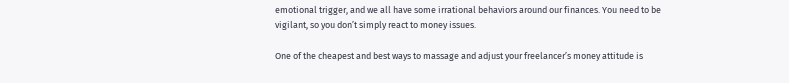emotional trigger, and we all have some irrational behaviors around our finances. You need to be vigilant, so you don’t simply react to money issues.

One of the cheapest and best ways to massage and adjust your freelancer’s money attitude is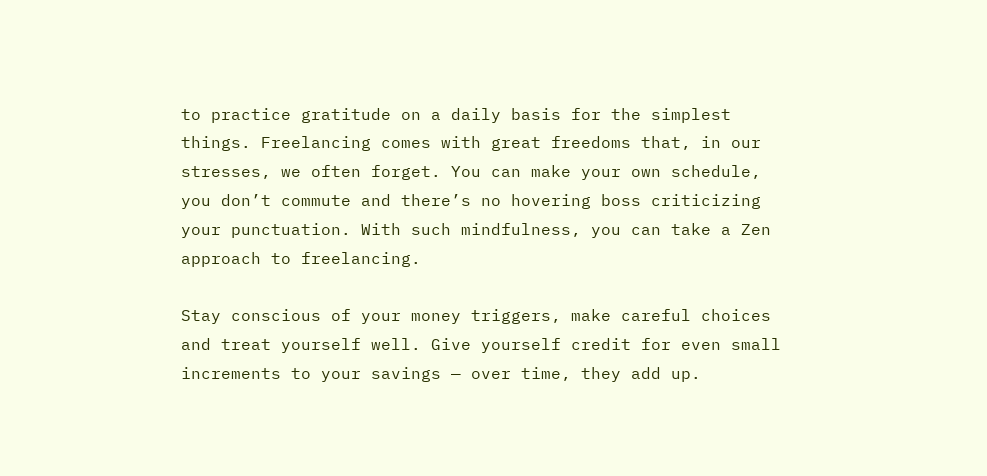to practice gratitude on a daily basis for the simplest things. Freelancing comes with great freedoms that, in our stresses, we often forget. You can make your own schedule, you don’t commute and there’s no hovering boss criticizing your punctuation. With such mindfulness, you can take a Zen approach to freelancing.

Stay conscious of your money triggers, make careful choices and treat yourself well. Give yourself credit for even small increments to your savings — over time, they add up.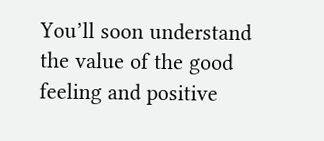You’ll soon understand the value of the good feeling and positive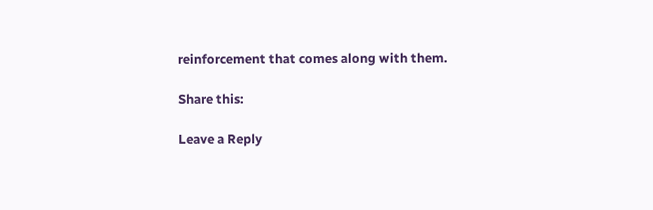reinforcement that comes along with them.

Share this:

Leave a Reply